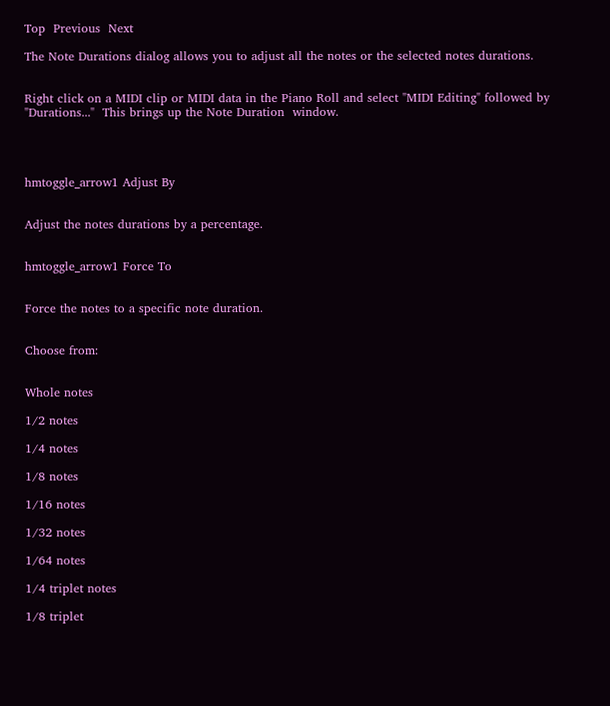Top  Previous  Next

The Note Durations dialog allows you to adjust all the notes or the selected notes durations.


Right click on a MIDI clip or MIDI data in the Piano Roll and select "MIDI Editing" followed by "Durations..."  This brings up the Note Duration  window.




hmtoggle_arrow1 Adjust By


Adjust the notes durations by a percentage.


hmtoggle_arrow1 Force To


Force the notes to a specific note duration.


Choose from:


Whole notes

1/2 notes

1/4 notes

1/8 notes

1/16 notes

1/32 notes

1/64 notes

1/4 triplet notes

1/8 triplet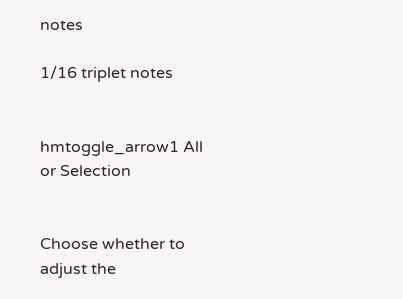notes

1/16 triplet notes


hmtoggle_arrow1 All or Selection


Choose whether to adjust the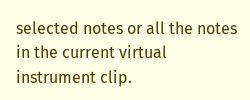selected notes or all the notes in the current virtual instrument clip.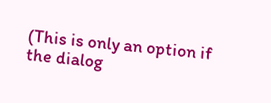(This is only an option if the dialog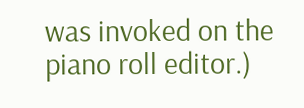was invoked on the piano roll editor.)